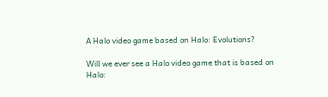A Halo video game based on Halo: Evolutions?

Will we ever see a Halo video game that is based on Halo: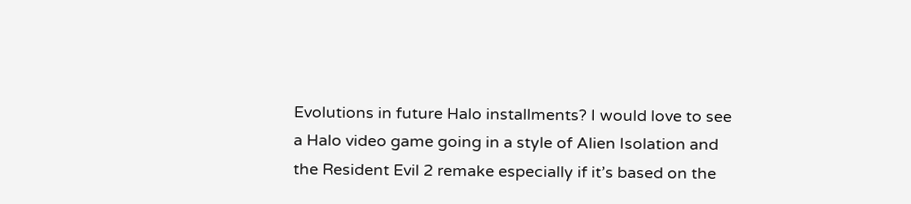Evolutions in future Halo installments? I would love to see a Halo video game going in a style of Alien Isolation and the Resident Evil 2 remake especially if it’s based on the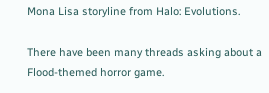Mona Lisa storyline from Halo: Evolutions.

There have been many threads asking about a Flood-themed horror game.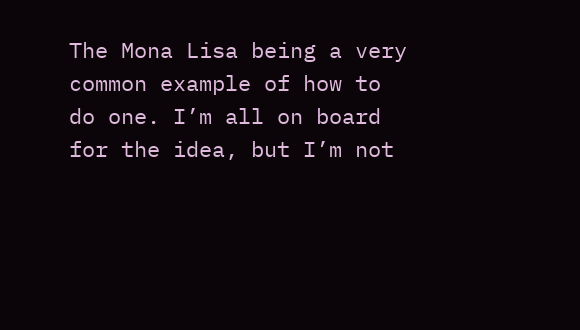The Mona Lisa being a very common example of how to do one. I’m all on board for the idea, but I’m not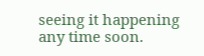seeing it happening any time soon.